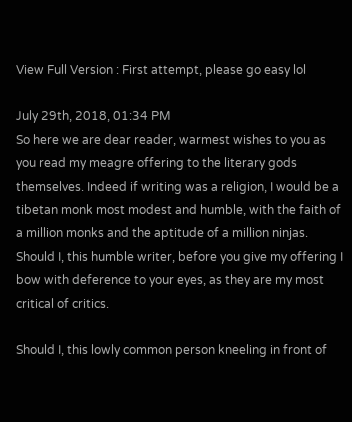View Full Version : First attempt, please go easy lol

July 29th, 2018, 01:34 PM
So here we are dear reader, warmest wishes to you as you read my meagre offering to the literary gods themselves. Indeed if writing was a religion, I would be a tibetan monk most modest and humble, with the faith of a million monks and the aptitude of a million ninjas. Should I, this humble writer, before you give my offering I bow with deference to your eyes, as they are my most critical of critics.

Should I, this lowly common person kneeling in front of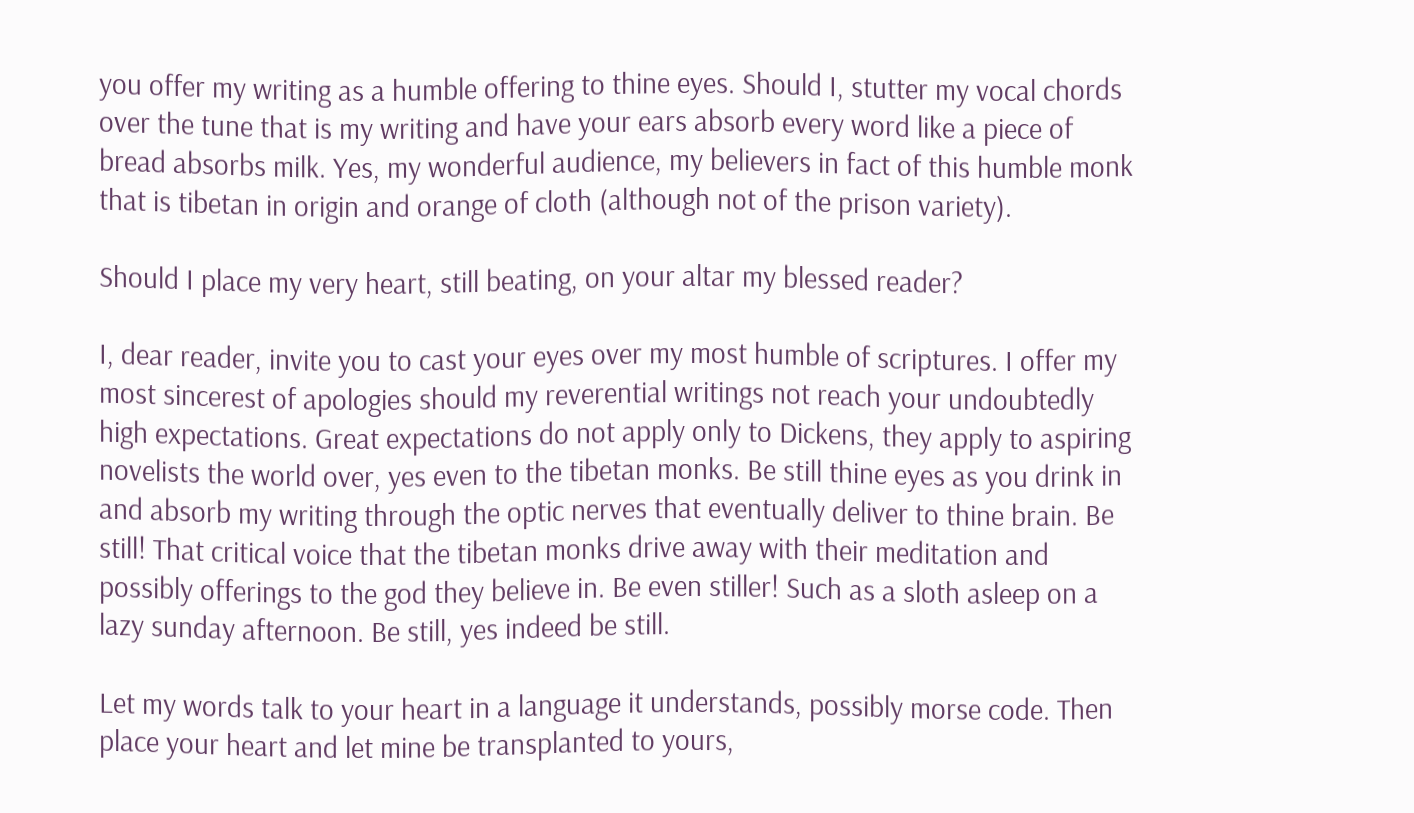you offer my writing as a humble offering to thine eyes. Should I, stutter my vocal chords over the tune that is my writing and have your ears absorb every word like a piece of bread absorbs milk. Yes, my wonderful audience, my believers in fact of this humble monk that is tibetan in origin and orange of cloth (although not of the prison variety).

Should I place my very heart, still beating, on your altar my blessed reader?

I, dear reader, invite you to cast your eyes over my most humble of scriptures. I offer my most sincerest of apologies should my reverential writings not reach your undoubtedly high expectations. Great expectations do not apply only to Dickens, they apply to aspiring novelists the world over, yes even to the tibetan monks. Be still thine eyes as you drink in and absorb my writing through the optic nerves that eventually deliver to thine brain. Be still! That critical voice that the tibetan monks drive away with their meditation and possibly offerings to the god they believe in. Be even stiller! Such as a sloth asleep on a lazy sunday afternoon. Be still, yes indeed be still.

Let my words talk to your heart in a language it understands, possibly morse code. Then place your heart and let mine be transplanted to yours,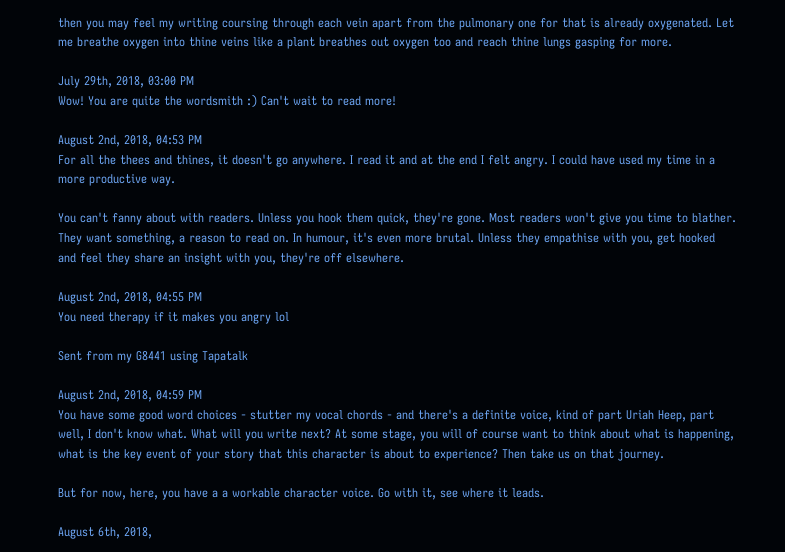then you may feel my writing coursing through each vein apart from the pulmonary one for that is already oxygenated. Let me breathe oxygen into thine veins like a plant breathes out oxygen too and reach thine lungs gasping for more.

July 29th, 2018, 03:00 PM
Wow! You are quite the wordsmith :) Can't wait to read more!

August 2nd, 2018, 04:53 PM
For all the thees and thines, it doesn't go anywhere. I read it and at the end I felt angry. I could have used my time in a more productive way.

You can't fanny about with readers. Unless you hook them quick, they're gone. Most readers won't give you time to blather. They want something, a reason to read on. In humour, it's even more brutal. Unless they empathise with you, get hooked and feel they share an insight with you, they're off elsewhere.

August 2nd, 2018, 04:55 PM
You need therapy if it makes you angry lol

Sent from my G8441 using Tapatalk

August 2nd, 2018, 04:59 PM
You have some good word choices - stutter my vocal chords - and there's a definite voice, kind of part Uriah Heep, part well, I don't know what. What will you write next? At some stage, you will of course want to think about what is happening, what is the key event of your story that this character is about to experience? Then take us on that journey.

But for now, here, you have a a workable character voice. Go with it, see where it leads.

August 6th, 2018,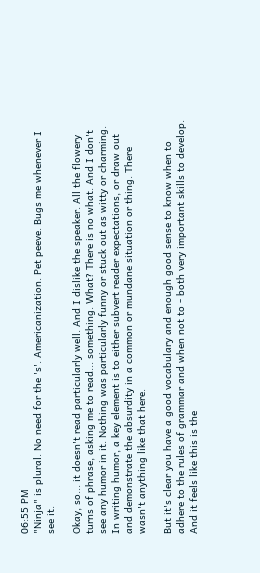06:55 PM
"Ninja" is plural. No need for the 's'. Americanization. Pet peeve. Bugs me whenever I see it.

Okay, so... it doesn't read particularly well. And I dislike the speaker. All the flowery turns of phrase, asking me to read... something. What? There is no what. And I don't see any humor in it. Nothing was particularly funny or stuck out as witty or charming. In writing humor, a key element is to either subvert reader expectations, or draw out and demonstrate the absurdity in a common or mundane situation or thing. There wasn't anything like that here.

But it's clear you have a good vocabulary and enough good sense to know when to adhere to the rules of grammar and when not to - both very important skills to develop. And it feels like this is the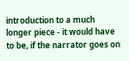introduction to a much longer piece - it would have to be, if the narrator goes on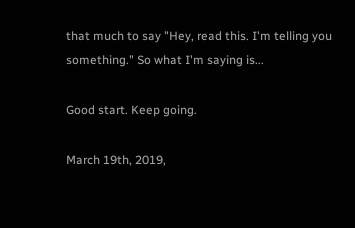that much to say "Hey, read this. I'm telling you something." So what I'm saying is...

Good start. Keep going.

March 19th, 2019,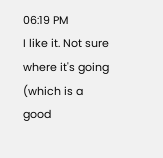06:19 PM
I like it. Not sure where it's going (which is a good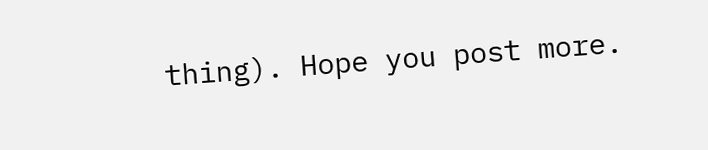thing). Hope you post more.